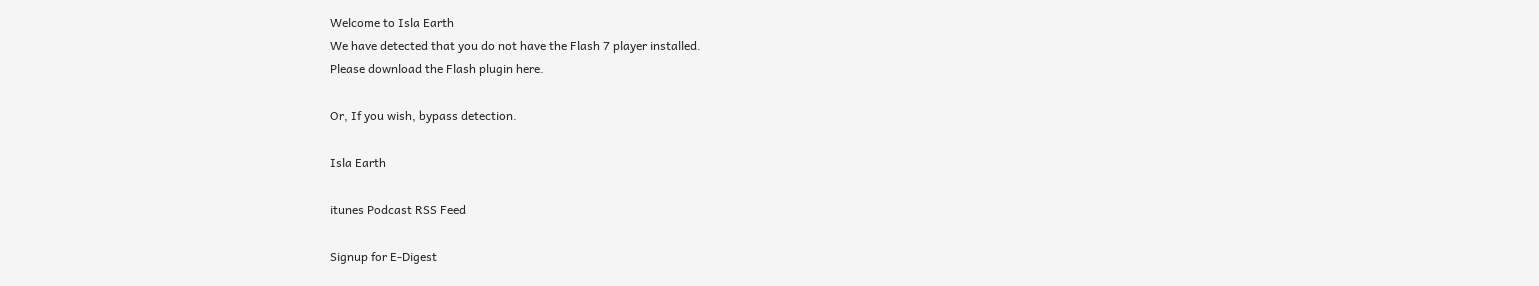Welcome to Isla Earth
We have detected that you do not have the Flash 7 player installed.
Please download the Flash plugin here.

Or, If you wish, bypass detection.

Isla Earth

itunes Podcast RSS Feed

Signup for E-Digest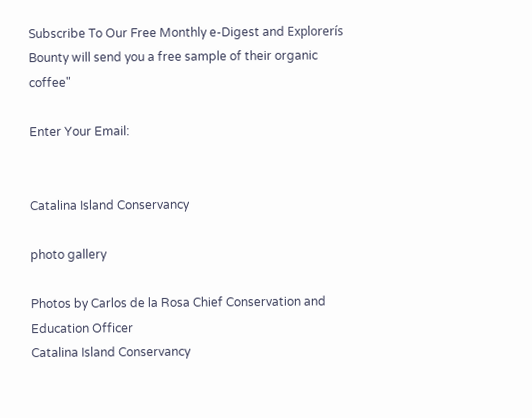Subscribe To Our Free Monthly e-Digest and Explorerís Bounty will send you a free sample of their organic coffee"

Enter Your Email:


Catalina Island Conservancy

photo gallery

Photos by Carlos de la Rosa Chief Conservation and Education Officer
Catalina Island Conservancy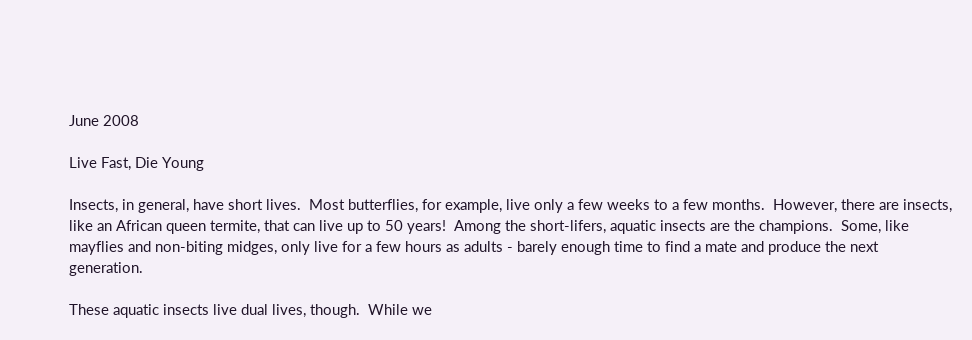June 2008

Live Fast, Die Young

Insects, in general, have short lives.  Most butterflies, for example, live only a few weeks to a few months.  However, there are insects, like an African queen termite, that can live up to 50 years!  Among the short-lifers, aquatic insects are the champions.  Some, like mayflies and non-biting midges, only live for a few hours as adults - barely enough time to find a mate and produce the next generation.

These aquatic insects live dual lives, though.  While we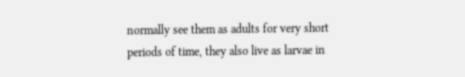normally see them as adults for very short periods of time, they also live as larvae in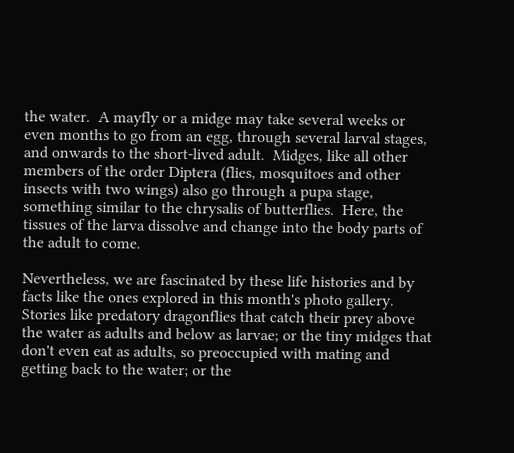the water.  A mayfly or a midge may take several weeks or even months to go from an egg, through several larval stages, and onwards to the short-lived adult.  Midges, like all other members of the order Diptera (flies, mosquitoes and other insects with two wings) also go through a pupa stage, something similar to the chrysalis of butterflies.  Here, the tissues of the larva dissolve and change into the body parts of the adult to come.

Nevertheless, we are fascinated by these life histories and by facts like the ones explored in this month's photo gallery.  Stories like predatory dragonflies that catch their prey above the water as adults and below as larvae; or the tiny midges that don't even eat as adults, so preoccupied with mating and getting back to the water; or the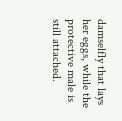damselfly that lays her eggs, while the protective male is still attached.